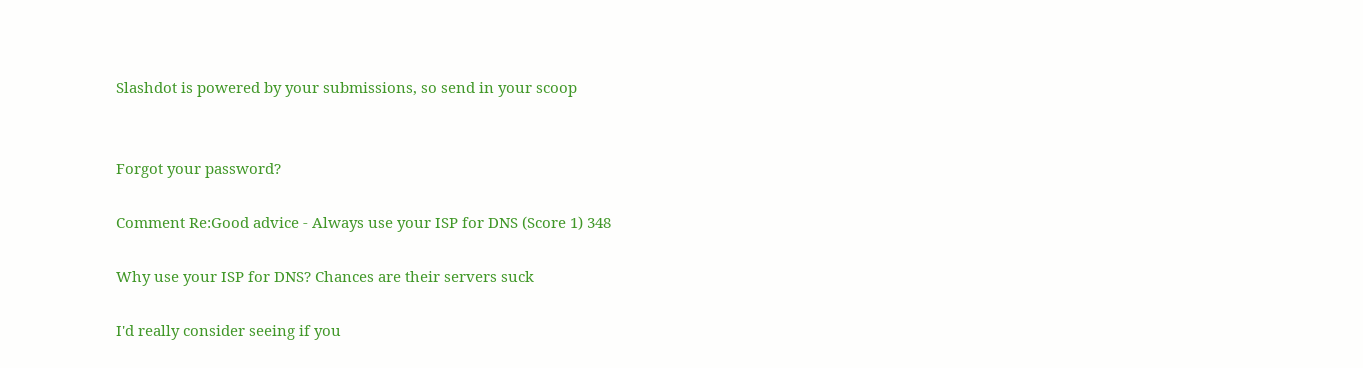Slashdot is powered by your submissions, so send in your scoop


Forgot your password?

Comment Re:Good advice - Always use your ISP for DNS (Score 1) 348

Why use your ISP for DNS? Chances are their servers suck

I'd really consider seeing if you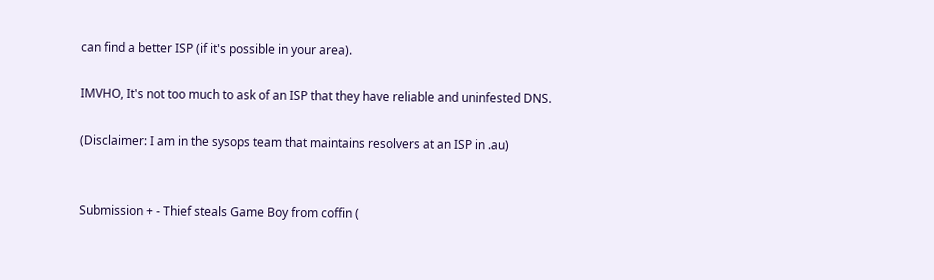can find a better ISP (if it's possible in your area).

IMVHO, It's not too much to ask of an ISP that they have reliable and uninfested DNS.

(Disclaimer: I am in the sysops team that maintains resolvers at an ISP in .au)


Submission + - Thief steals Game Boy from coffin (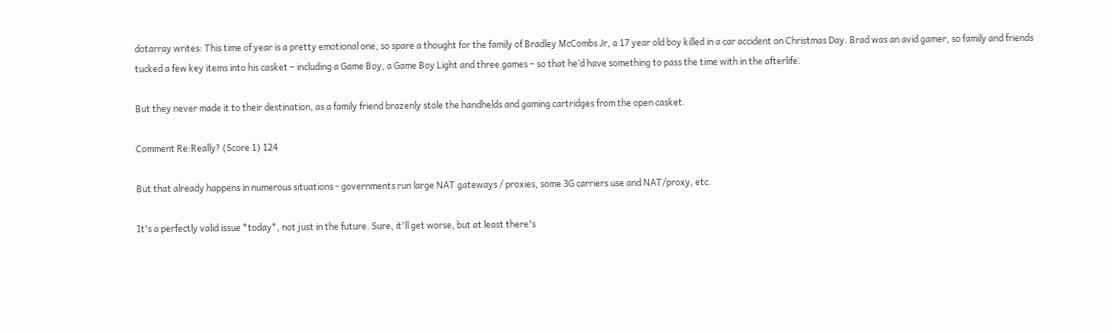dotarray writes: This time of year is a pretty emotional one, so spare a thought for the family of Bradley McCombs Jr, a 17 year old boy killed in a car accident on Christmas Day. Brad was an avid gamer, so family and friends tucked a few key items into his casket – including a Game Boy, a Game Boy Light and three games – so that he’d have something to pass the time with in the afterlife.

But they never made it to their destination, as a family friend brazenly stole the handhelds and gaming cartridges from the open casket.

Comment Re:Really? (Score 1) 124

But that already happens in numerous situations - governments run large NAT gateways / proxies, some 3G carriers use and NAT/proxy, etc.

It's a perfectly valid issue *today*, not just in the future. Sure, it'll get worse, but at least there's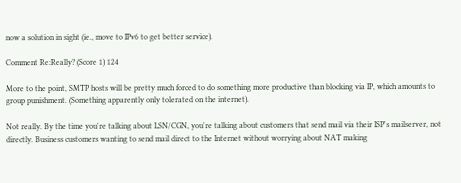now a solution in sight (ie., move to IPv6 to get better service).

Comment Re:Really? (Score 1) 124

More to the point, SMTP hosts will be pretty much forced to do something more productive than blocking via IP, which amounts to group punishment. (Something apparently only tolerated on the internet).

Not really. By the time you're talking about LSN/CGN, you're talking about customers that send mail via their ISP's mailserver, not directly. Business customers wanting to send mail direct to the Internet without worrying about NAT making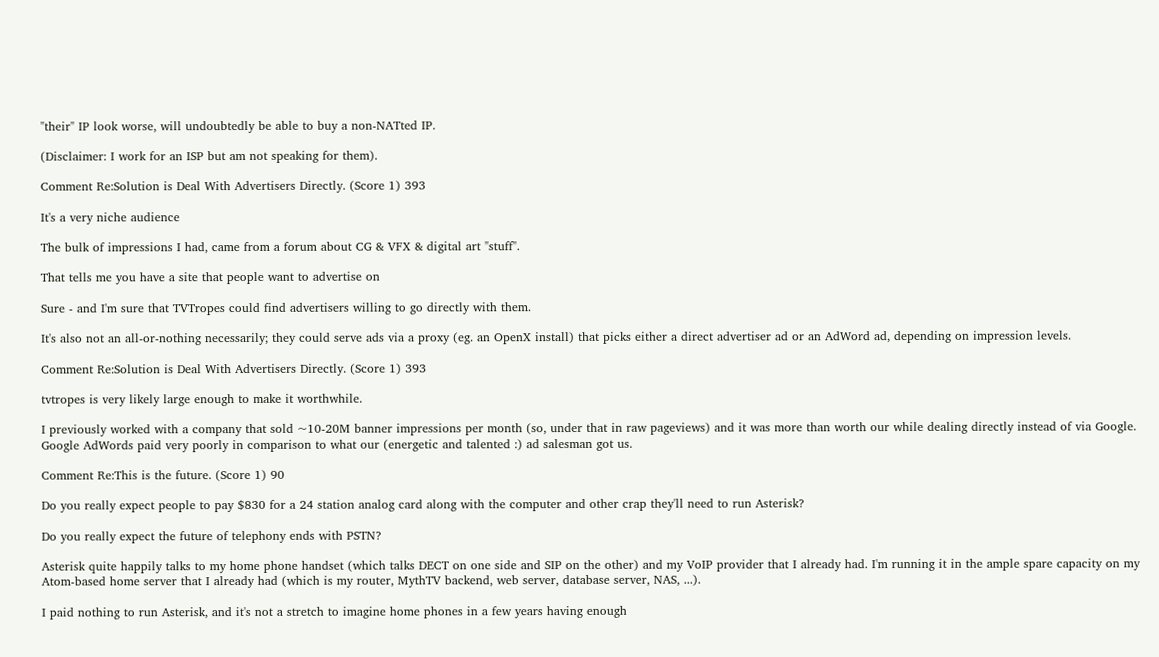"their" IP look worse, will undoubtedly be able to buy a non-NATted IP.

(Disclaimer: I work for an ISP but am not speaking for them).

Comment Re:Solution is Deal With Advertisers Directly. (Score 1) 393

It's a very niche audience

The bulk of impressions I had, came from a forum about CG & VFX & digital art "stuff".

That tells me you have a site that people want to advertise on

Sure - and I'm sure that TVTropes could find advertisers willing to go directly with them.

It's also not an all-or-nothing necessarily; they could serve ads via a proxy (eg. an OpenX install) that picks either a direct advertiser ad or an AdWord ad, depending on impression levels.

Comment Re:Solution is Deal With Advertisers Directly. (Score 1) 393

tvtropes is very likely large enough to make it worthwhile.

I previously worked with a company that sold ~10-20M banner impressions per month (so, under that in raw pageviews) and it was more than worth our while dealing directly instead of via Google. Google AdWords paid very poorly in comparison to what our (energetic and talented :) ad salesman got us.

Comment Re:This is the future. (Score 1) 90

Do you really expect people to pay $830 for a 24 station analog card along with the computer and other crap they'll need to run Asterisk?

Do you really expect the future of telephony ends with PSTN?

Asterisk quite happily talks to my home phone handset (which talks DECT on one side and SIP on the other) and my VoIP provider that I already had. I'm running it in the ample spare capacity on my Atom-based home server that I already had (which is my router, MythTV backend, web server, database server, NAS, ...).

I paid nothing to run Asterisk, and it's not a stretch to imagine home phones in a few years having enough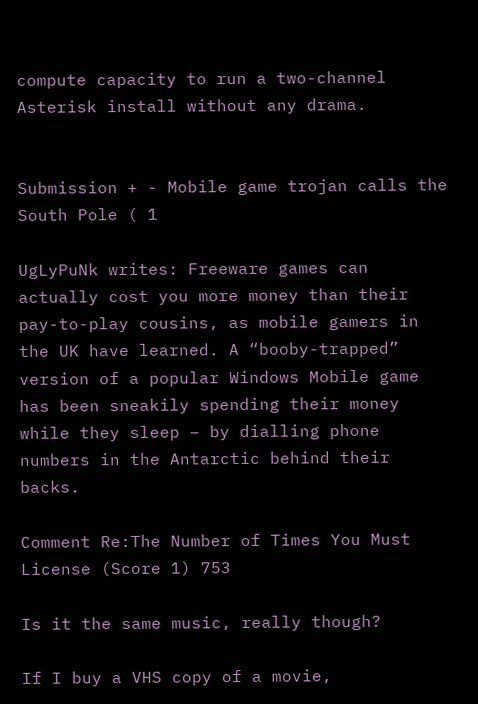compute capacity to run a two-channel Asterisk install without any drama.


Submission + - Mobile game trojan calls the South Pole ( 1

UgLyPuNk writes: Freeware games can actually cost you more money than their pay-to-play cousins, as mobile gamers in the UK have learned. A “booby-trapped” version of a popular Windows Mobile game has been sneakily spending their money while they sleep – by dialling phone numbers in the Antarctic behind their backs.

Comment Re:The Number of Times You Must License (Score 1) 753

Is it the same music, really though?

If I buy a VHS copy of a movie,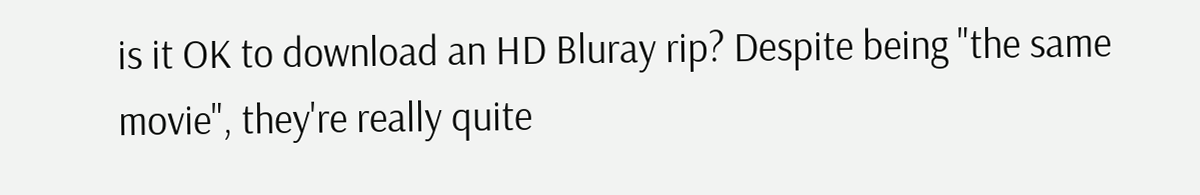is it OK to download an HD Bluray rip? Despite being "the same movie", they're really quite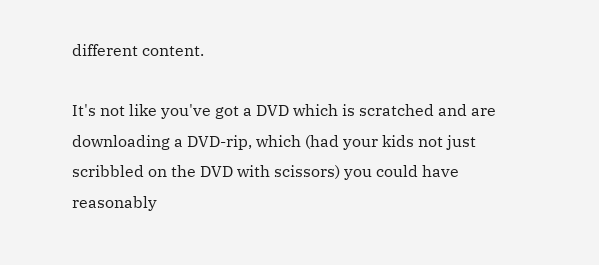different content.

It's not like you've got a DVD which is scratched and are downloading a DVD-rip, which (had your kids not just scribbled on the DVD with scissors) you could have reasonably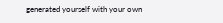generated yourself with your own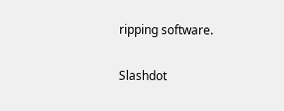ripping software.

Slashdot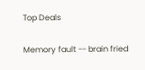Top Deals

Memory fault -- brain fried